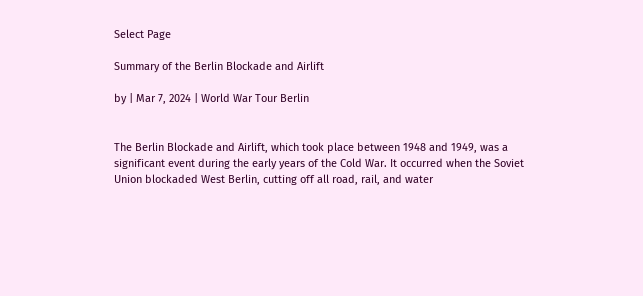Select Page

Summary of the Berlin Blockade and Airlift

by | Mar 7, 2024 | World War Tour Berlin


The Berlin Blockade and Airlift, which took place between 1948 and 1949, was a significant event during the early years of the Cold War. It occurred when the Soviet Union blockaded West Berlin, cutting off all road, rail, and water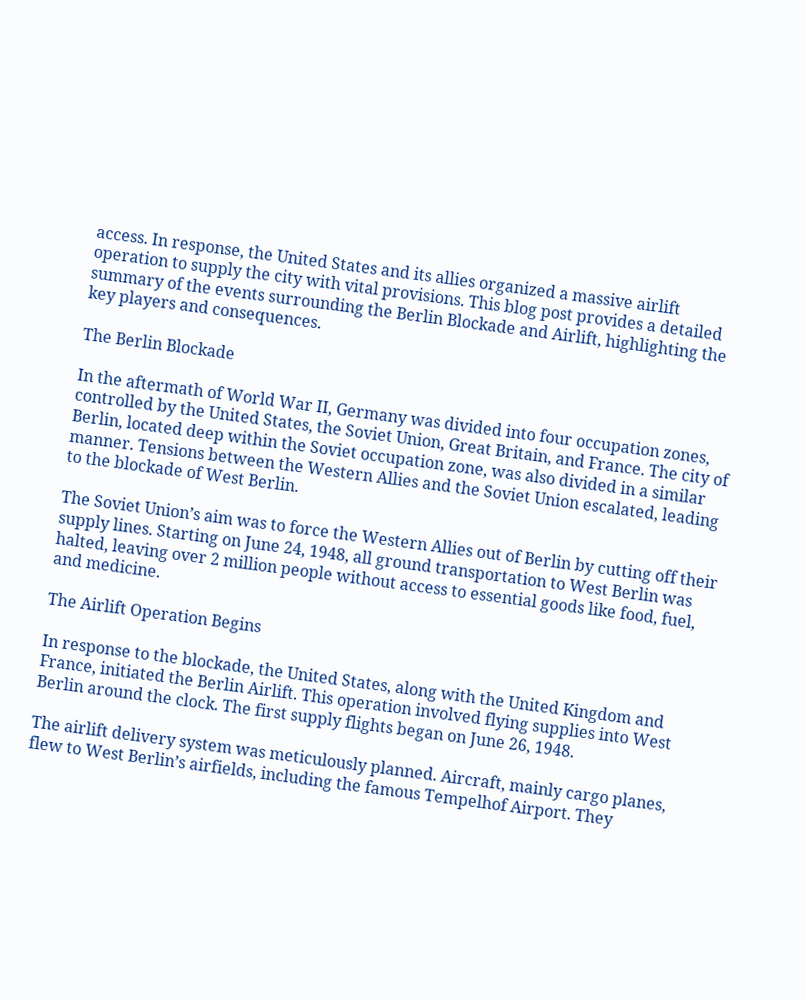access. In response, the United States and its allies organized a massive airlift operation to supply the city with vital provisions. This blog post provides a detailed summary of the events surrounding the Berlin Blockade and Airlift, highlighting the key players and consequences.

The Berlin Blockade

In the aftermath of World War II, Germany was divided into four occupation zones, controlled by the United States, the Soviet Union, Great Britain, and France. The city of Berlin, located deep within the Soviet occupation zone, was also divided in a similar manner. Tensions between the Western Allies and the Soviet Union escalated, leading to the blockade of West Berlin.

The Soviet Union’s aim was to force the Western Allies out of Berlin by cutting off their supply lines. Starting on June 24, 1948, all ground transportation to West Berlin was halted, leaving over 2 million people without access to essential goods like food, fuel, and medicine.

The Airlift Operation Begins

In response to the blockade, the United States, along with the United Kingdom and France, initiated the Berlin Airlift. This operation involved flying supplies into West Berlin around the clock. The first supply flights began on June 26, 1948.

The airlift delivery system was meticulously planned. Aircraft, mainly cargo planes, flew to West Berlin’s airfields, including the famous Tempelhof Airport. They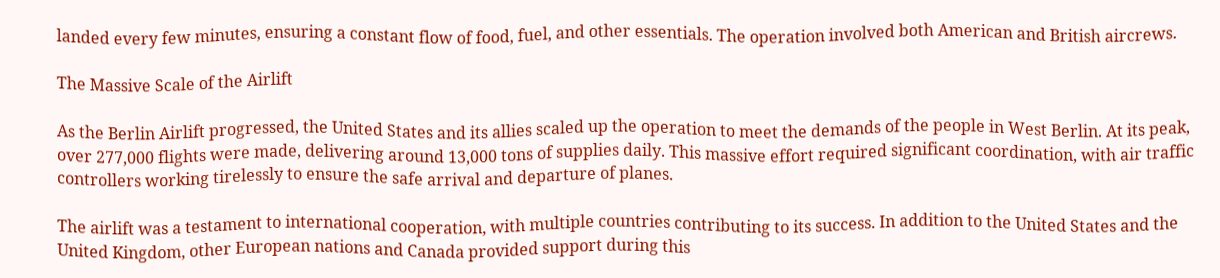landed every few minutes, ensuring a constant flow of food, fuel, and other essentials. The operation involved both American and British aircrews.

The Massive Scale of the Airlift

As the Berlin Airlift progressed, the United States and its allies scaled up the operation to meet the demands of the people in West Berlin. At its peak, over 277,000 flights were made, delivering around 13,000 tons of supplies daily. This massive effort required significant coordination, with air traffic controllers working tirelessly to ensure the safe arrival and departure of planes.

The airlift was a testament to international cooperation, with multiple countries contributing to its success. In addition to the United States and the United Kingdom, other European nations and Canada provided support during this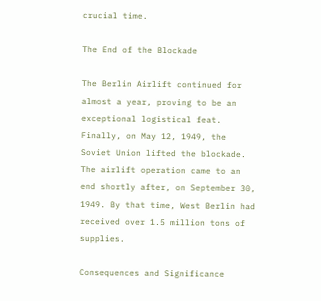crucial time.

The End of the Blockade

The Berlin Airlift continued for almost a year, proving to be an exceptional logistical feat. Finally, on May 12, 1949, the Soviet Union lifted the blockade. The airlift operation came to an end shortly after, on September 30, 1949. By that time, West Berlin had received over 1.5 million tons of supplies.

Consequences and Significance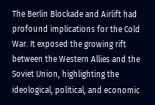The Berlin Blockade and Airlift had profound implications for the Cold War. It exposed the growing rift between the Western Allies and the Soviet Union, highlighting the ideological, political, and economic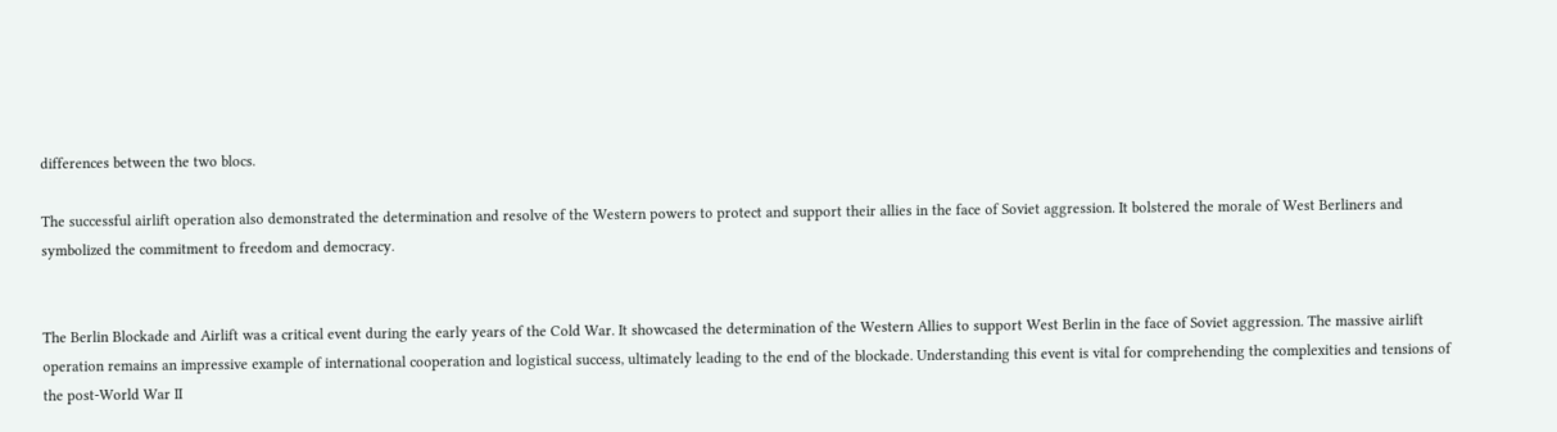differences between the two blocs.

The successful airlift operation also demonstrated the determination and resolve of the Western powers to protect and support their allies in the face of Soviet aggression. It bolstered the morale of West Berliners and symbolized the commitment to freedom and democracy.


The Berlin Blockade and Airlift was a critical event during the early years of the Cold War. It showcased the determination of the Western Allies to support West Berlin in the face of Soviet aggression. The massive airlift operation remains an impressive example of international cooperation and logistical success, ultimately leading to the end of the blockade. Understanding this event is vital for comprehending the complexities and tensions of the post-World War II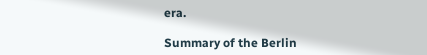era.

Summary of the Berlin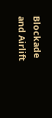Blockade and Airlift